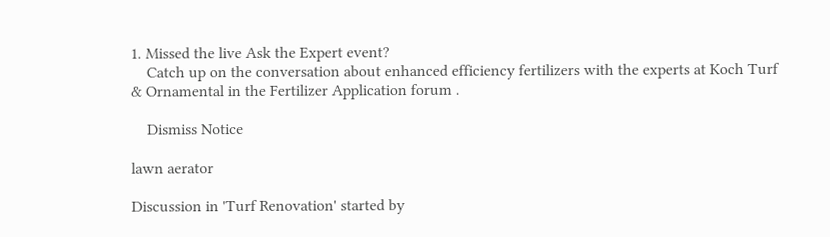1. Missed the live Ask the Expert event?
    Catch up on the conversation about enhanced efficiency fertilizers with the experts at Koch Turf & Ornamental in the Fertilizer Application forum .

    Dismiss Notice

lawn aerator

Discussion in 'Turf Renovation' started by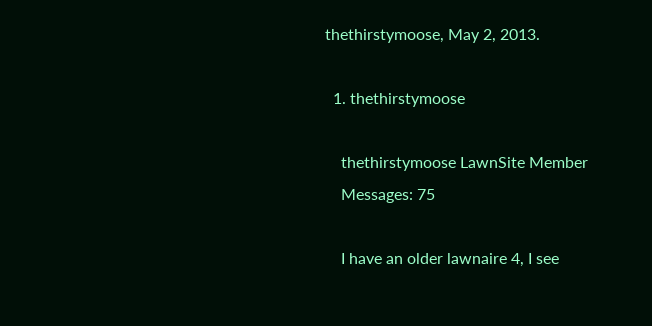thethirstymoose, May 2, 2013.

  1. thethirstymoose

    thethirstymoose LawnSite Member
    Messages: 75

    I have an older lawnaire 4, I see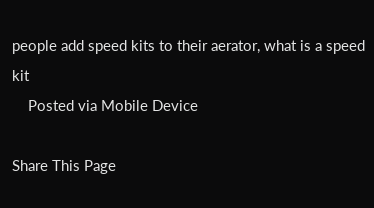people add speed kits to their aerator, what is a speed kit
    Posted via Mobile Device

Share This Page